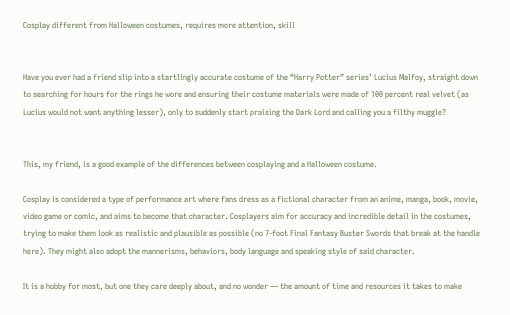Cosplay different from Halloween costumes, requires more attention, skill


Have you ever had a friend slip into a startlingly accurate costume of the “Harry Potter” series’ Lucius Malfoy, straight down to searching for hours for the rings he wore and ensuring their costume materials were made of 100 percent real velvet (as Lucius would not want anything lesser), only to suddenly start praising the Dark Lord and calling you a filthy muggle?


This, my friend, is a good example of the differences between cosplaying and a Halloween costume.

Cosplay is considered a type of performance art where fans dress as a fictional character from an anime, manga, book, movie, video game or comic, and aims to become that character. Cosplayers aim for accuracy and incredible detail in the costumes, trying to make them look as realistic and plausible as possible (no 7-foot Final Fantasy Buster Swords that break at the handle here). They might also adopt the mannerisms, behaviors, body language and speaking style of said character.

It is a hobby for most, but one they care deeply about, and no wonder — the amount of time and resources it takes to make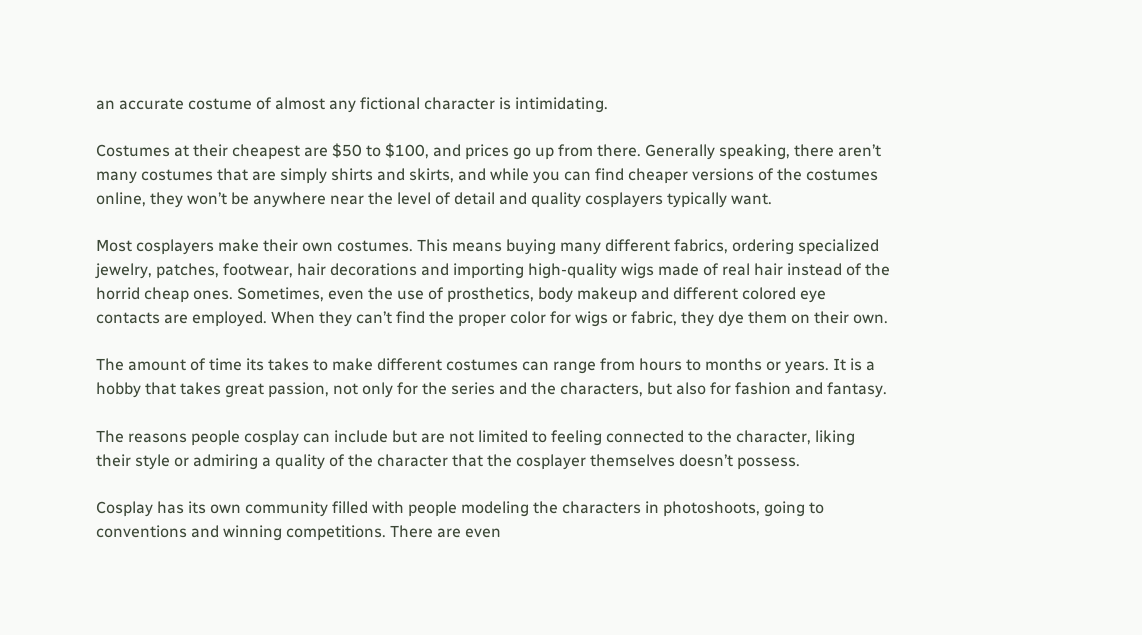an accurate costume of almost any fictional character is intimidating.

Costumes at their cheapest are $50 to $100, and prices go up from there. Generally speaking, there aren’t many costumes that are simply shirts and skirts, and while you can find cheaper versions of the costumes online, they won’t be anywhere near the level of detail and quality cosplayers typically want.

Most cosplayers make their own costumes. This means buying many different fabrics, ordering specialized jewelry, patches, footwear, hair decorations and importing high-quality wigs made of real hair instead of the horrid cheap ones. Sometimes, even the use of prosthetics, body makeup and different colored eye contacts are employed. When they can’t find the proper color for wigs or fabric, they dye them on their own.

The amount of time its takes to make different costumes can range from hours to months or years. It is a hobby that takes great passion, not only for the series and the characters, but also for fashion and fantasy.

The reasons people cosplay can include but are not limited to feeling connected to the character, liking their style or admiring a quality of the character that the cosplayer themselves doesn’t possess.

Cosplay has its own community filled with people modeling the characters in photoshoots, going to conventions and winning competitions. There are even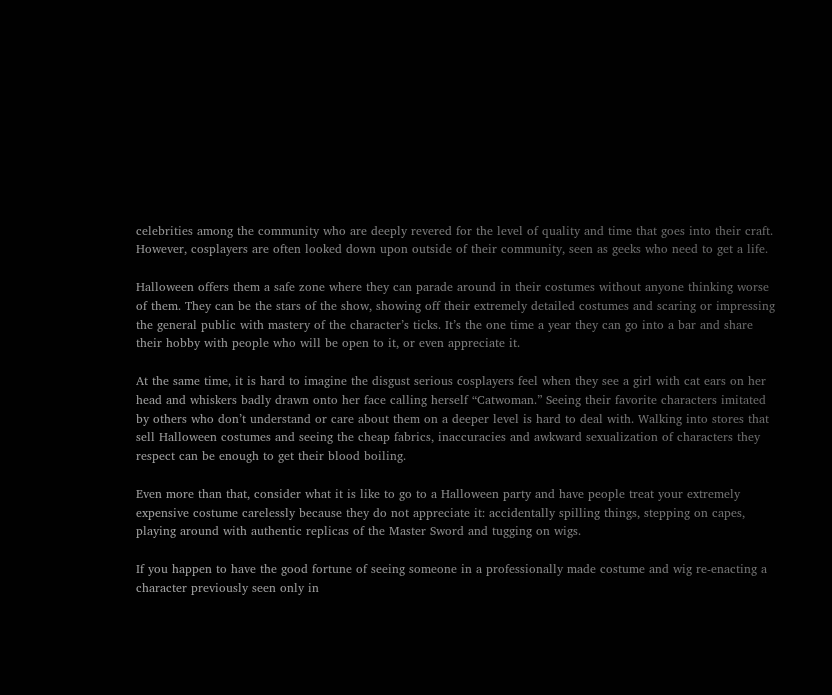celebrities among the community who are deeply revered for the level of quality and time that goes into their craft. However, cosplayers are often looked down upon outside of their community, seen as geeks who need to get a life.

Halloween offers them a safe zone where they can parade around in their costumes without anyone thinking worse of them. They can be the stars of the show, showing off their extremely detailed costumes and scaring or impressing the general public with mastery of the character’s ticks. It’s the one time a year they can go into a bar and share their hobby with people who will be open to it, or even appreciate it.

At the same time, it is hard to imagine the disgust serious cosplayers feel when they see a girl with cat ears on her head and whiskers badly drawn onto her face calling herself “Catwoman.” Seeing their favorite characters imitated by others who don’t understand or care about them on a deeper level is hard to deal with. Walking into stores that sell Halloween costumes and seeing the cheap fabrics, inaccuracies and awkward sexualization of characters they respect can be enough to get their blood boiling.

Even more than that, consider what it is like to go to a Halloween party and have people treat your extremely expensive costume carelessly because they do not appreciate it: accidentally spilling things, stepping on capes, playing around with authentic replicas of the Master Sword and tugging on wigs.

If you happen to have the good fortune of seeing someone in a professionally made costume and wig re-enacting a character previously seen only in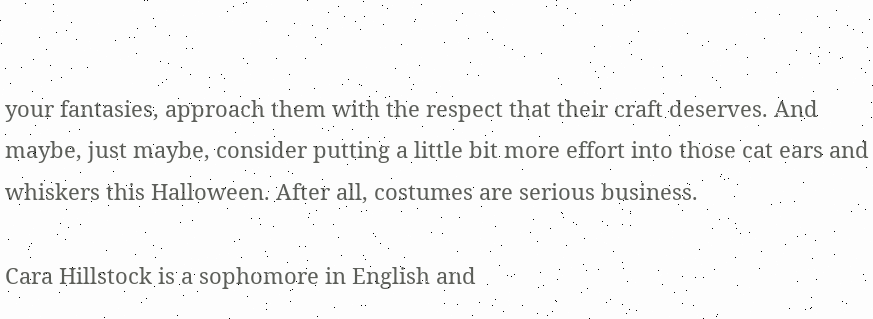your fantasies, approach them with the respect that their craft deserves. And maybe, just maybe, consider putting a little bit more effort into those cat ears and whiskers this Halloween. After all, costumes are serious business.

Cara Hillstock is a sophomore in English and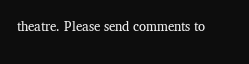theatre. Please send comments to